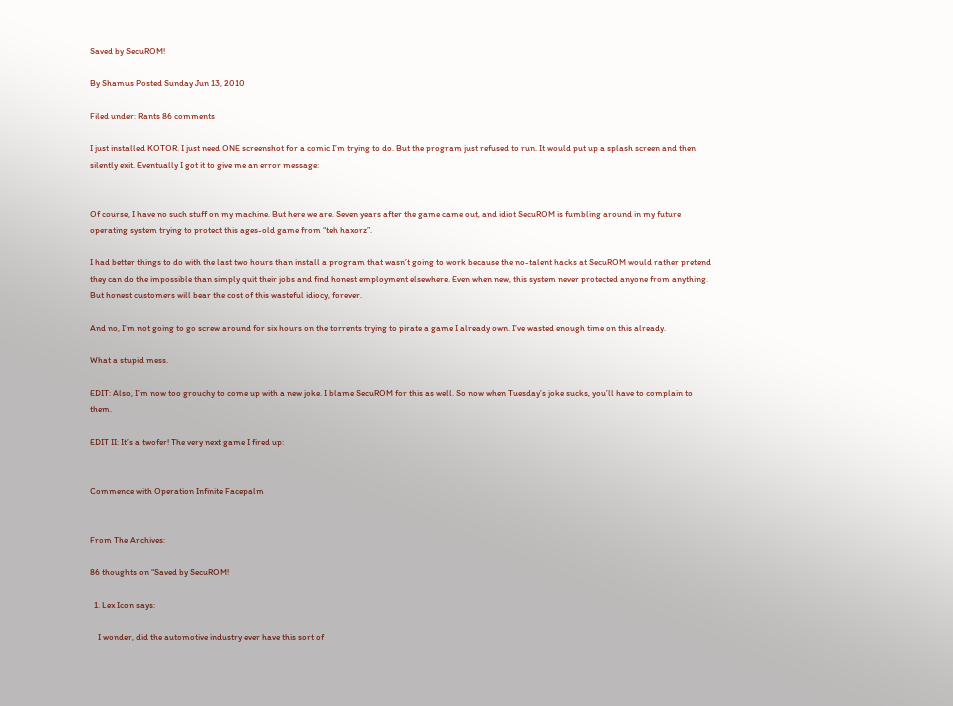Saved by SecuROM!

By Shamus Posted Sunday Jun 13, 2010

Filed under: Rants 86 comments

I just installed KOTOR. I just need ONE screenshot for a comic I’m trying to do. But the program just refused to run. It would put up a splash screen and then silently exit. Eventually I got it to give me an error message:


Of course, I have no such stuff on my machine. But here we are. Seven years after the game came out, and idiot SecuROM is fumbling around in my future operating system trying to protect this ages-old game from “teh haxorz”.

I had better things to do with the last two hours than install a program that wasn’t going to work because the no-talent hacks at SecuROM would rather pretend they can do the impossible than simply quit their jobs and find honest employment elsewhere. Even when new, this system never protected anyone from anything. But honest customers will bear the cost of this wasteful idiocy, forever.

And no, I’m not going to go screw around for six hours on the torrents trying to pirate a game I already own. I’ve wasted enough time on this already.

What a stupid mess.

EDIT: Also, I’m now too grouchy to come up with a new joke. I blame SecuROM for this as well. So now when Tuesday’s joke sucks, you’ll have to complain to them.

EDIT II: It’s a twofer! The very next game I fired up:


Commence with Operation Infinite Facepalm


From The Archives:

86 thoughts on “Saved by SecuROM!

  1. Lex Icon says:

    I wonder, did the automotive industry ever have this sort of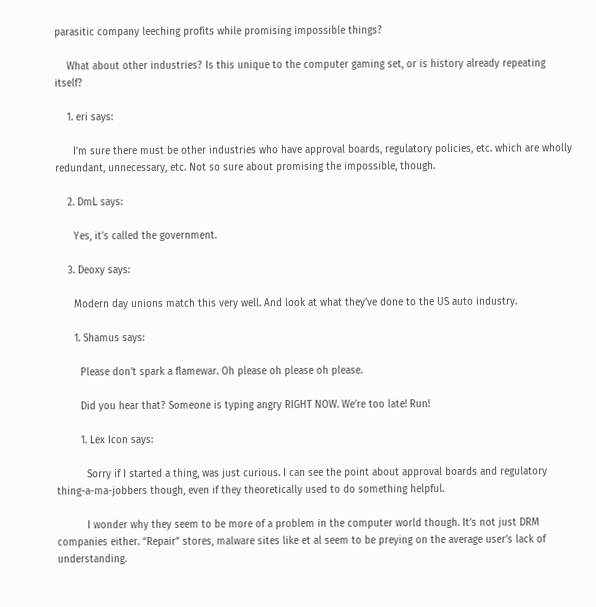parasitic company leeching profits while promising impossible things?

    What about other industries? Is this unique to the computer gaming set, or is history already repeating itself?

    1. eri says:

      I’m sure there must be other industries who have approval boards, regulatory policies, etc. which are wholly redundant, unnecessary, etc. Not so sure about promising the impossible, though.

    2. DmL says:

      Yes, it’s called the government.

    3. Deoxy says:

      Modern day unions match this very well. And look at what they’ve done to the US auto industry.

      1. Shamus says:

        Please don’t spark a flamewar. Oh please oh please oh please.

        Did you hear that? Someone is typing angry RIGHT NOW. We’re too late! Run!

        1. Lex Icon says:

          Sorry if I started a thing, was just curious. I can see the point about approval boards and regulatory thing-a-ma-jobbers though, even if they theoretically used to do something helpful.

          I wonder why they seem to be more of a problem in the computer world though. It’s not just DRM companies either. “Repair” stores, malware sites like et al seem to be preying on the average user’s lack of understanding.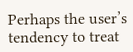Perhaps the user’s tendency to treat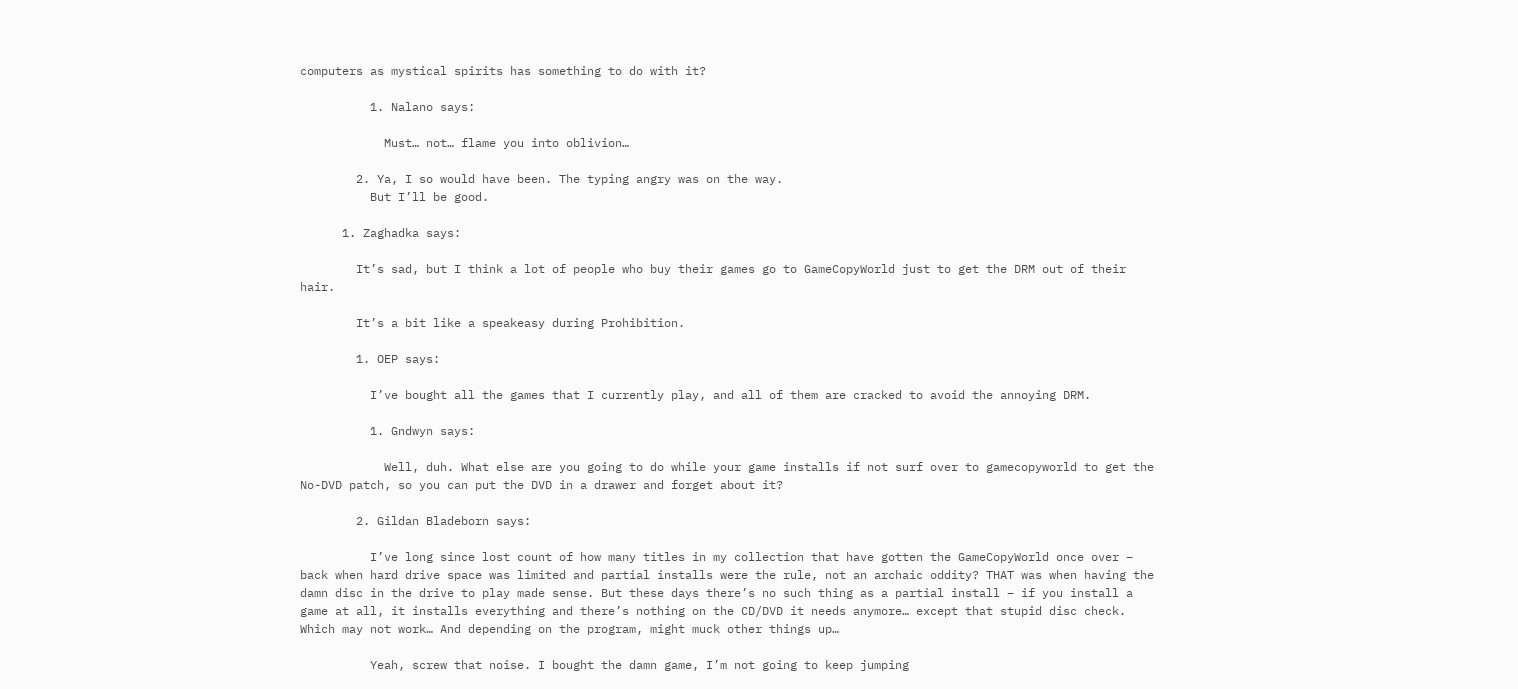computers as mystical spirits has something to do with it?

          1. Nalano says:

            Must… not… flame you into oblivion…

        2. Ya, I so would have been. The typing angry was on the way.
          But I’ll be good.

      1. Zaghadka says:

        It’s sad, but I think a lot of people who buy their games go to GameCopyWorld just to get the DRM out of their hair.

        It’s a bit like a speakeasy during Prohibition.

        1. OEP says:

          I’ve bought all the games that I currently play, and all of them are cracked to avoid the annoying DRM.

          1. Gndwyn says:

            Well, duh. What else are you going to do while your game installs if not surf over to gamecopyworld to get the No-DVD patch, so you can put the DVD in a drawer and forget about it?

        2. Gildan Bladeborn says:

          I’ve long since lost count of how many titles in my collection that have gotten the GameCopyWorld once over – back when hard drive space was limited and partial installs were the rule, not an archaic oddity? THAT was when having the damn disc in the drive to play made sense. But these days there’s no such thing as a partial install – if you install a game at all, it installs everything and there’s nothing on the CD/DVD it needs anymore… except that stupid disc check. Which may not work… And depending on the program, might muck other things up…

          Yeah, screw that noise. I bought the damn game, I’m not going to keep jumping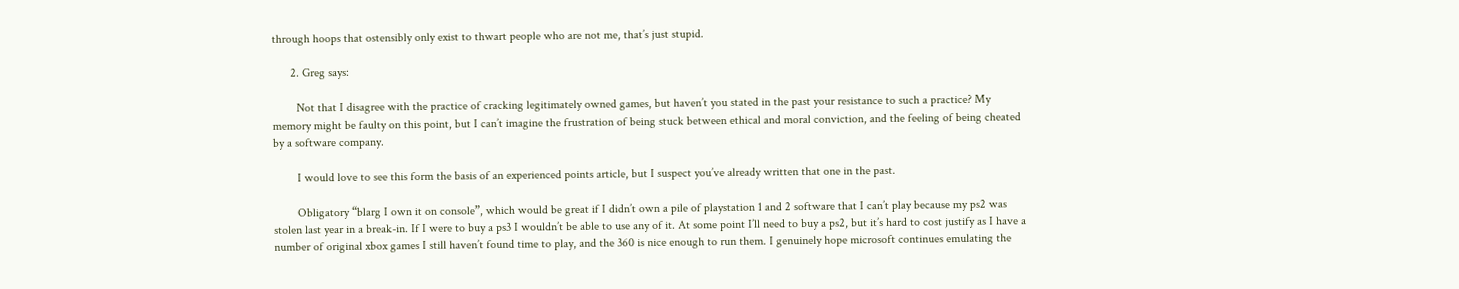through hoops that ostensibly only exist to thwart people who are not me, that’s just stupid.

      2. Greg says:

        Not that I disagree with the practice of cracking legitimately owned games, but haven’t you stated in the past your resistance to such a practice? My memory might be faulty on this point, but I can’t imagine the frustration of being stuck between ethical and moral conviction, and the feeling of being cheated by a software company.

        I would love to see this form the basis of an experienced points article, but I suspect you’ve already written that one in the past.

        Obligatory “blarg I own it on console”, which would be great if I didn’t own a pile of playstation 1 and 2 software that I can’t play because my ps2 was stolen last year in a break-in. If I were to buy a ps3 I wouldn’t be able to use any of it. At some point I’ll need to buy a ps2, but it’s hard to cost justify as I have a number of original xbox games I still haven’t found time to play, and the 360 is nice enough to run them. I genuinely hope microsoft continues emulating the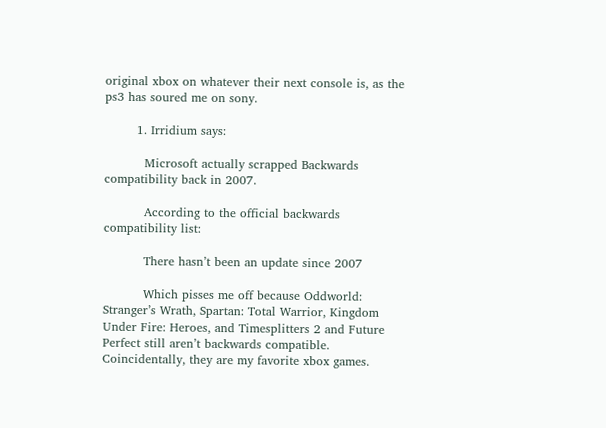original xbox on whatever their next console is, as the ps3 has soured me on sony.

        1. Irridium says:

          Microsoft actually scrapped Backwards compatibility back in 2007.

          According to the official backwards compatibility list:

          There hasn’t been an update since 2007

          Which pisses me off because Oddworld: Stranger’s Wrath, Spartan: Total Warrior, Kingdom Under Fire: Heroes, and Timesplitters 2 and Future Perfect still aren’t backwards compatible. Coincidentally, they are my favorite xbox games.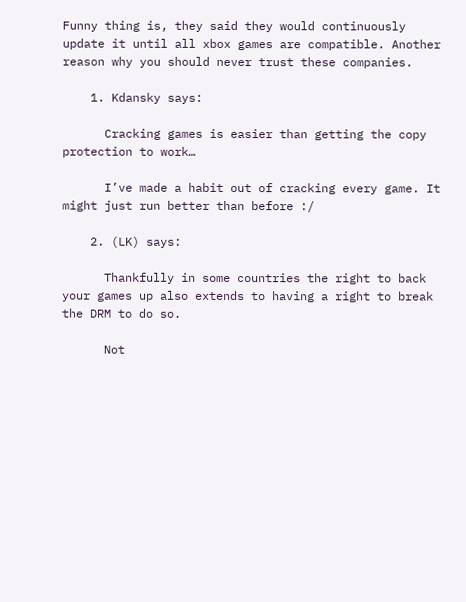Funny thing is, they said they would continuously update it until all xbox games are compatible. Another reason why you should never trust these companies.

    1. Kdansky says:

      Cracking games is easier than getting the copy protection to work…

      I’ve made a habit out of cracking every game. It might just run better than before :/

    2. (LK) says:

      Thankfully in some countries the right to back your games up also extends to having a right to break the DRM to do so.

      Not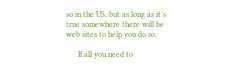so in the US, but as long as it’s true somewhere there will be web sites to help you do so.

      If all you need to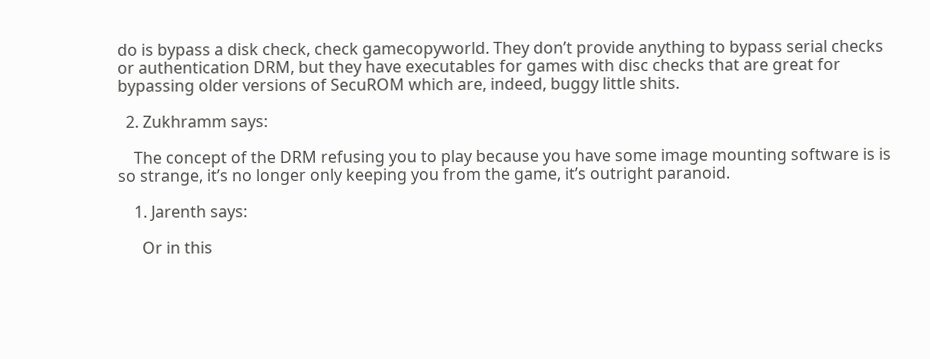do is bypass a disk check, check gamecopyworld. They don’t provide anything to bypass serial checks or authentication DRM, but they have executables for games with disc checks that are great for bypassing older versions of SecuROM which are, indeed, buggy little shits.

  2. Zukhramm says:

    The concept of the DRM refusing you to play because you have some image mounting software is is so strange, it’s no longer only keeping you from the game, it’s outright paranoid.

    1. Jarenth says:

      Or in this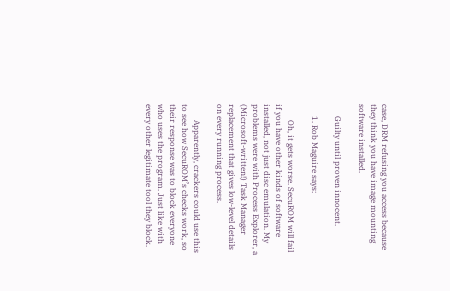case, DRM refusing you access because they think you have image mounting software installed.

      Guilty until proven innocent.

      1. Rob Maguire says:

        Oh, it gets worse. SecuROM will fail if you have other kinds of software installed, not just disc emulation. My problems were with Process Explorer, a (Microsoft-written!) Task Manager replacement that gives low-level details on every running process.

        Apparently, crackers could use this to see how SecuROM’s checks work, so their response was to block everyone who uses the program. Just like with every other legitimate tool they block.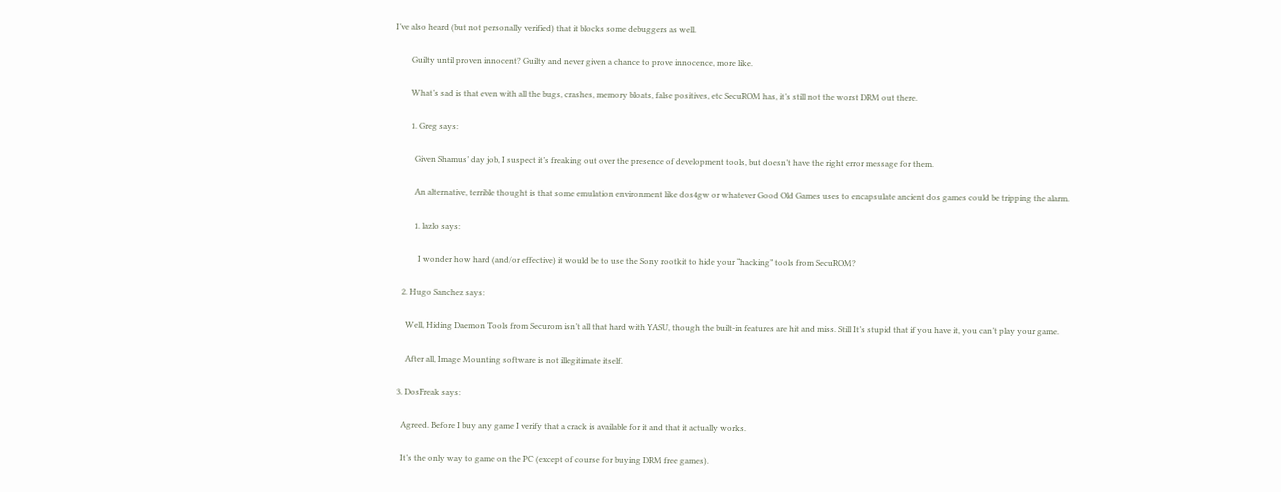I’ve also heard (but not personally verified) that it blocks some debuggers as well.

        Guilty until proven innocent? Guilty and never given a chance to prove innocence, more like.

        What’s sad is that even with all the bugs, crashes, memory bloats, false positives, etc SecuROM has, it’s still not the worst DRM out there.

        1. Greg says:

          Given Shamus’ day job, I suspect it’s freaking out over the presence of development tools, but doesn’t have the right error message for them.

          An alternative, terrible thought is that some emulation environment like dos4gw or whatever Good Old Games uses to encapsulate ancient dos games could be tripping the alarm.

          1. lazlo says:

            I wonder how hard (and/or effective) it would be to use the Sony rootkit to hide your “hacking” tools from SecuROM?

    2. Hugo Sanchez says:

      Well, Hiding Daemon Tools from Securom isn’t all that hard with YASU, though the built-in features are hit and miss. Still It’s stupid that if you have it, you can’t play your game.

      After all, Image Mounting software is not illegitimate itself.

  3. DosFreak says:

    Agreed. Before I buy any game I verify that a crack is available for it and that it actually works.

    It’s the only way to game on the PC (except of course for buying DRM free games).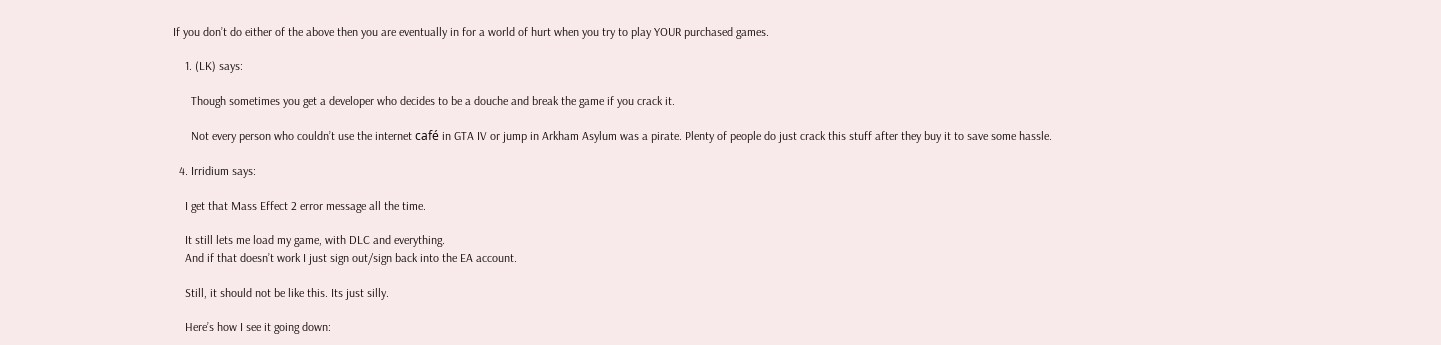If you don’t do either of the above then you are eventually in for a world of hurt when you try to play YOUR purchased games.

    1. (LK) says:

      Though sometimes you get a developer who decides to be a douche and break the game if you crack it.

      Not every person who couldn’t use the internet café in GTA IV or jump in Arkham Asylum was a pirate. Plenty of people do just crack this stuff after they buy it to save some hassle.

  4. Irridium says:

    I get that Mass Effect 2 error message all the time.

    It still lets me load my game, with DLC and everything.
    And if that doesn’t work I just sign out/sign back into the EA account.

    Still, it should not be like this. Its just silly.

    Here’s how I see it going down: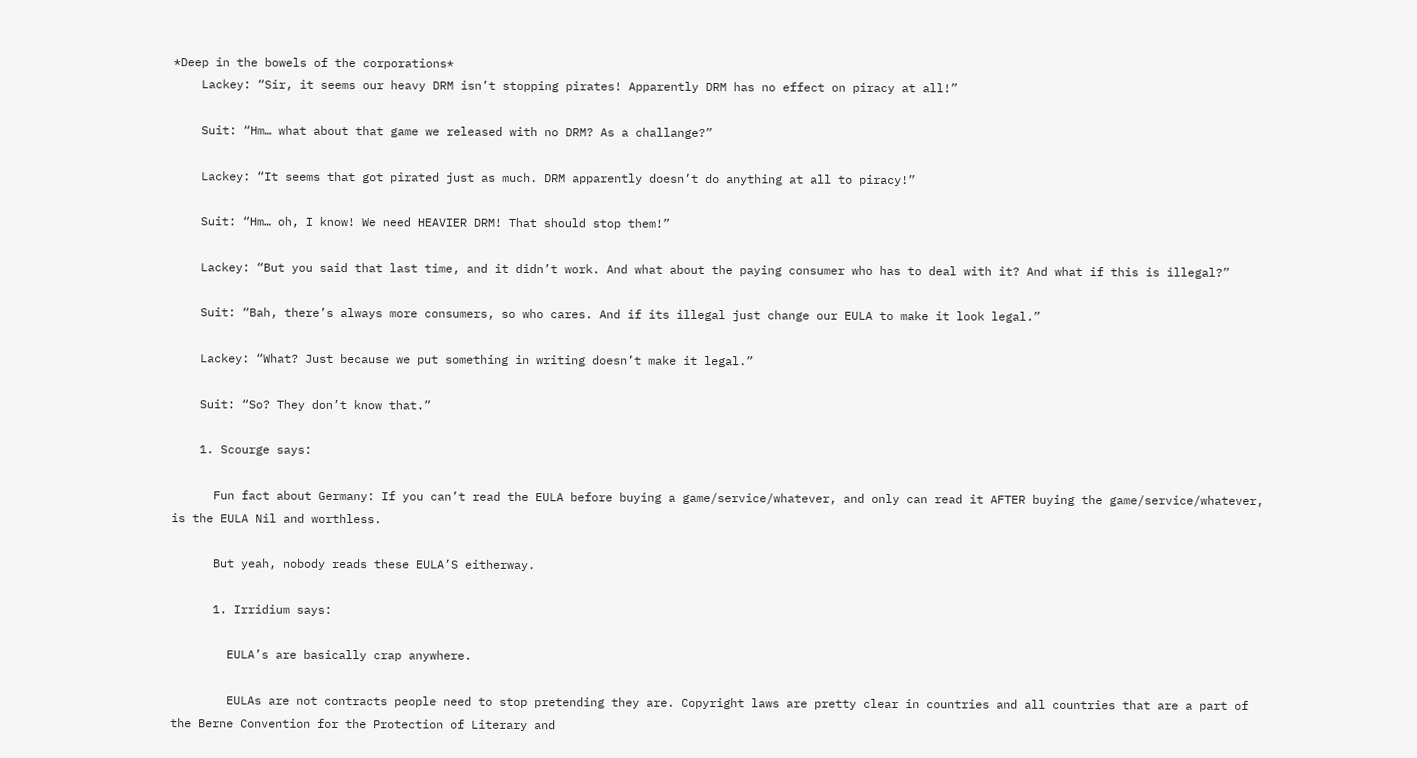*Deep in the bowels of the corporations*
    Lackey: “Sir, it seems our heavy DRM isn’t stopping pirates! Apparently DRM has no effect on piracy at all!”

    Suit: “Hm… what about that game we released with no DRM? As a challange?”

    Lackey: “It seems that got pirated just as much. DRM apparently doesn’t do anything at all to piracy!”

    Suit: “Hm… oh, I know! We need HEAVIER DRM! That should stop them!”

    Lackey: “But you said that last time, and it didn’t work. And what about the paying consumer who has to deal with it? And what if this is illegal?”

    Suit: “Bah, there’s always more consumers, so who cares. And if its illegal just change our EULA to make it look legal.”

    Lackey: “What? Just because we put something in writing doesn’t make it legal.”

    Suit: “So? They don’t know that.”

    1. Scourge says:

      Fun fact about Germany: If you can’t read the EULA before buying a game/service/whatever, and only can read it AFTER buying the game/service/whatever, is the EULA Nil and worthless.

      But yeah, nobody reads these EULA’S eitherway.

      1. Irridium says:

        EULA’s are basically crap anywhere.

        EULAs are not contracts people need to stop pretending they are. Copyright laws are pretty clear in countries and all countries that are a part of the Berne Convention for the Protection of Literary and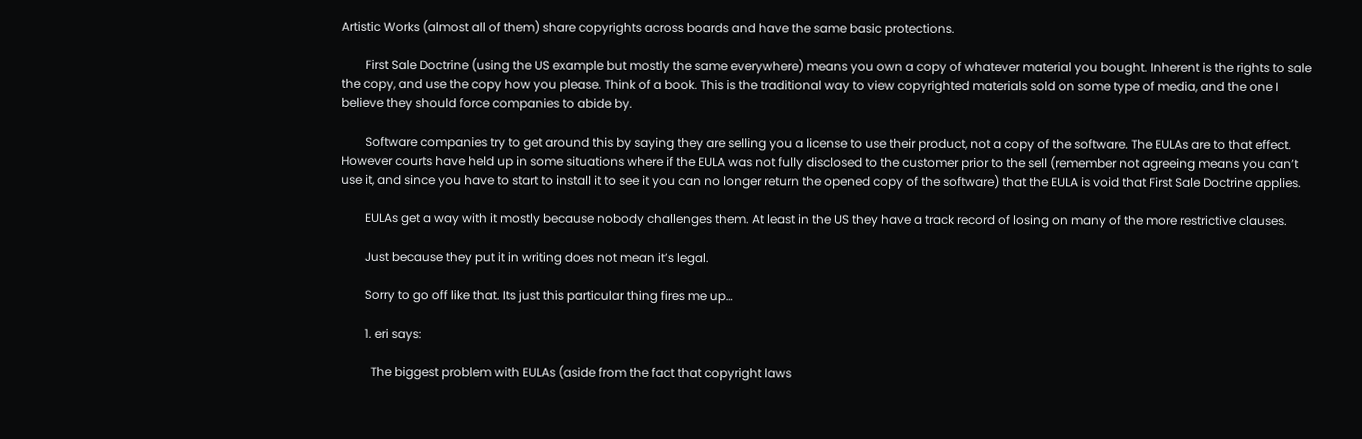Artistic Works (almost all of them) share copyrights across boards and have the same basic protections.

        First Sale Doctrine (using the US example but mostly the same everywhere) means you own a copy of whatever material you bought. Inherent is the rights to sale the copy, and use the copy how you please. Think of a book. This is the traditional way to view copyrighted materials sold on some type of media, and the one I believe they should force companies to abide by.

        Software companies try to get around this by saying they are selling you a license to use their product, not a copy of the software. The EULAs are to that effect. However courts have held up in some situations where if the EULA was not fully disclosed to the customer prior to the sell (remember not agreeing means you can’t use it, and since you have to start to install it to see it you can no longer return the opened copy of the software) that the EULA is void that First Sale Doctrine applies.

        EULAs get a way with it mostly because nobody challenges them. At least in the US they have a track record of losing on many of the more restrictive clauses.

        Just because they put it in writing does not mean it’s legal.

        Sorry to go off like that. Its just this particular thing fires me up…

        1. eri says:

          The biggest problem with EULAs (aside from the fact that copyright laws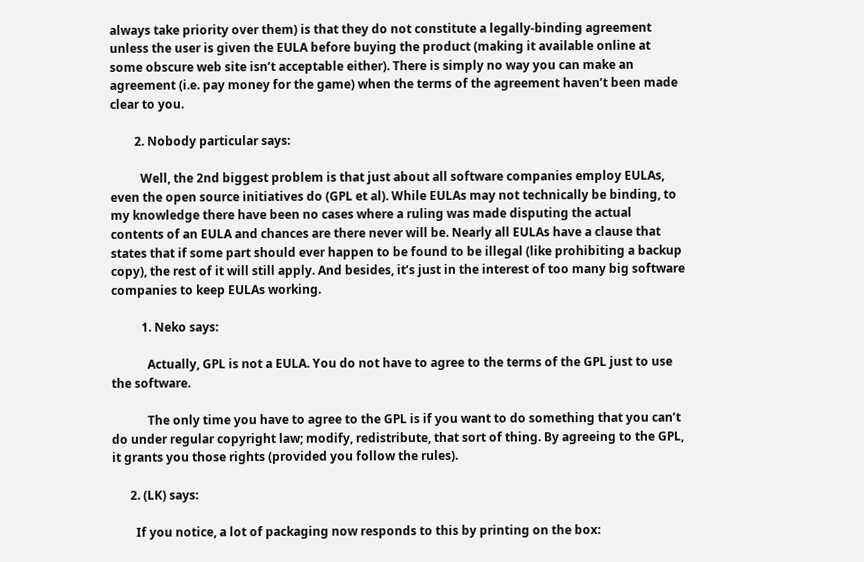always take priority over them) is that they do not constitute a legally-binding agreement unless the user is given the EULA before buying the product (making it available online at some obscure web site isn’t acceptable either). There is simply no way you can make an agreement (i.e. pay money for the game) when the terms of the agreement haven’t been made clear to you.

        2. Nobody particular says:

          Well, the 2nd biggest problem is that just about all software companies employ EULAs, even the open source initiatives do (GPL et al). While EULAs may not technically be binding, to my knowledge there have been no cases where a ruling was made disputing the actual contents of an EULA and chances are there never will be. Nearly all EULAs have a clause that states that if some part should ever happen to be found to be illegal (like prohibiting a backup copy), the rest of it will still apply. And besides, it’s just in the interest of too many big software companies to keep EULAs working.

          1. Neko says:

            Actually, GPL is not a EULA. You do not have to agree to the terms of the GPL just to use the software.

            The only time you have to agree to the GPL is if you want to do something that you can’t do under regular copyright law; modify, redistribute, that sort of thing. By agreeing to the GPL, it grants you those rights (provided you follow the rules).

      2. (LK) says:

        If you notice, a lot of packaging now responds to this by printing on the box: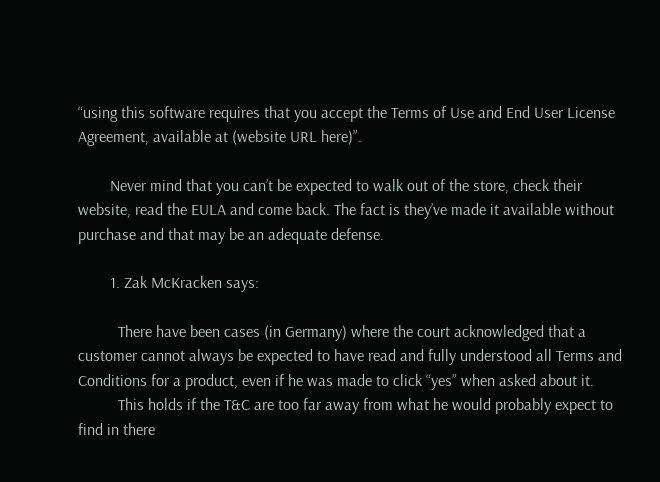“using this software requires that you accept the Terms of Use and End User License Agreement, available at (website URL here)”.

        Never mind that you can’t be expected to walk out of the store, check their website, read the EULA and come back. The fact is they’ve made it available without purchase and that may be an adequate defense.

        1. Zak McKracken says:

          There have been cases (in Germany) where the court acknowledged that a customer cannot always be expected to have read and fully understood all Terms and Conditions for a product, even if he was made to click “yes” when asked about it.
          This holds if the T&C are too far away from what he would probably expect to find in there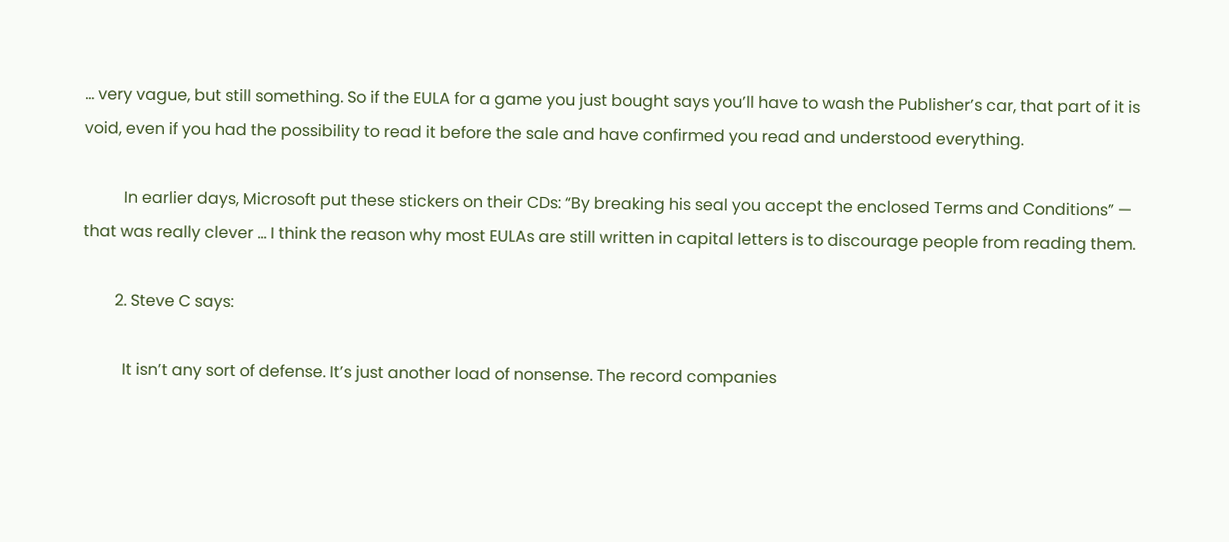… very vague, but still something. So if the EULA for a game you just bought says you’ll have to wash the Publisher’s car, that part of it is void, even if you had the possibility to read it before the sale and have confirmed you read and understood everything.

          In earlier days, Microsoft put these stickers on their CDs: “By breaking his seal you accept the enclosed Terms and Conditions” — that was really clever … I think the reason why most EULAs are still written in capital letters is to discourage people from reading them.

        2. Steve C says:

          It isn’t any sort of defense. It’s just another load of nonsense. The record companies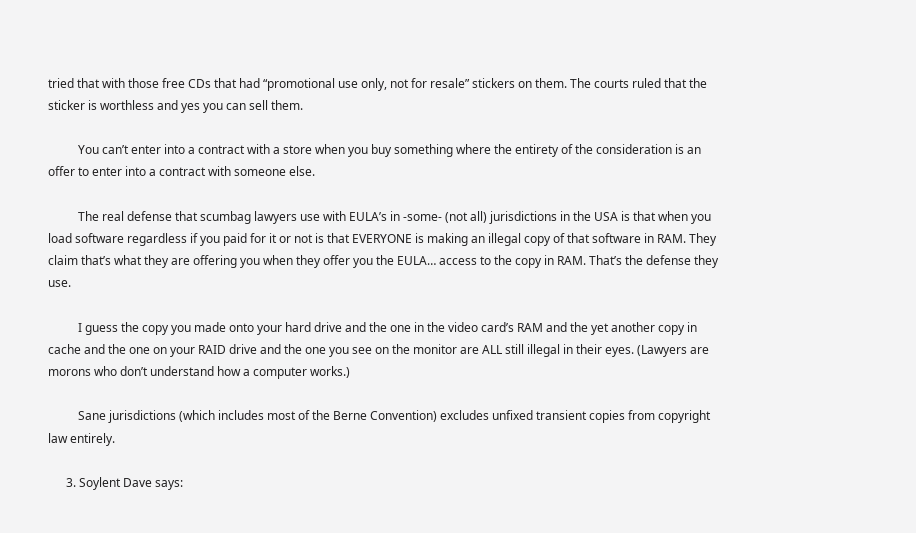tried that with those free CDs that had “promotional use only, not for resale” stickers on them. The courts ruled that the sticker is worthless and yes you can sell them.

          You can’t enter into a contract with a store when you buy something where the entirety of the consideration is an offer to enter into a contract with someone else.

          The real defense that scumbag lawyers use with EULA’s in -some- (not all) jurisdictions in the USA is that when you load software regardless if you paid for it or not is that EVERYONE is making an illegal copy of that software in RAM. They claim that’s what they are offering you when they offer you the EULA… access to the copy in RAM. That’s the defense they use.

          I guess the copy you made onto your hard drive and the one in the video card’s RAM and the yet another copy in cache and the one on your RAID drive and the one you see on the monitor are ALL still illegal in their eyes. (Lawyers are morons who don’t understand how a computer works.)

          Sane jurisdictions (which includes most of the Berne Convention) excludes unfixed transient copies from copyright law entirely.

      3. Soylent Dave says: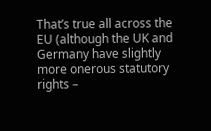That’s true all across the EU (although the UK and Germany have slightly more onerous statutory rights –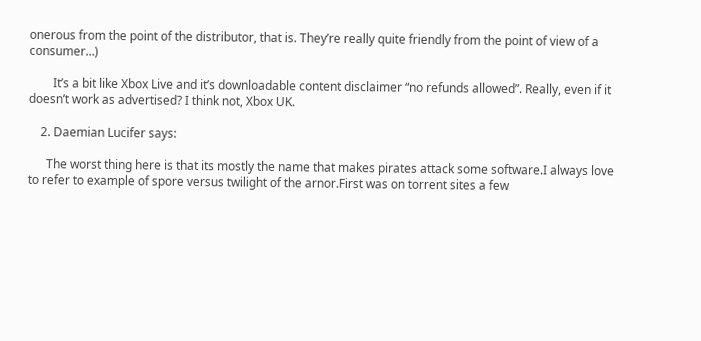onerous from the point of the distributor, that is. They’re really quite friendly from the point of view of a consumer…)

        It’s a bit like Xbox Live and it’s downloadable content disclaimer “no refunds allowed”. Really, even if it doesn’t work as advertised? I think not, Xbox UK.

    2. Daemian Lucifer says:

      The worst thing here is that its mostly the name that makes pirates attack some software.I always love to refer to example of spore versus twilight of the arnor.First was on torrent sites a few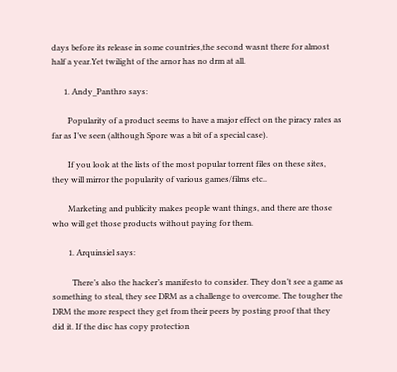days before its release in some countries,the second wasnt there for almost half a year.Yet twilight of the arnor has no drm at all.

      1. Andy_Panthro says:

        Popularity of a product seems to have a major effect on the piracy rates as far as I’ve seen (although Spore was a bit of a special case).

        If you look at the lists of the most popular torrent files on these sites, they will mirror the popularity of various games/films etc..

        Marketing and publicity makes people want things, and there are those who will get those products without paying for them.

        1. Arquinsiel says:

          There’s also the hacker’s manifesto to consider. They don’t see a game as something to steal, they see DRM as a challenge to overcome. The tougher the DRM the more respect they get from their peers by posting proof that they did it. If the disc has copy protection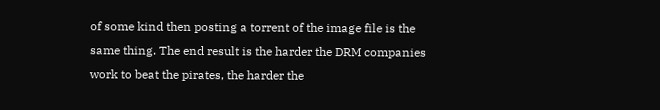of some kind then posting a torrent of the image file is the same thing. The end result is the harder the DRM companies work to beat the pirates, the harder the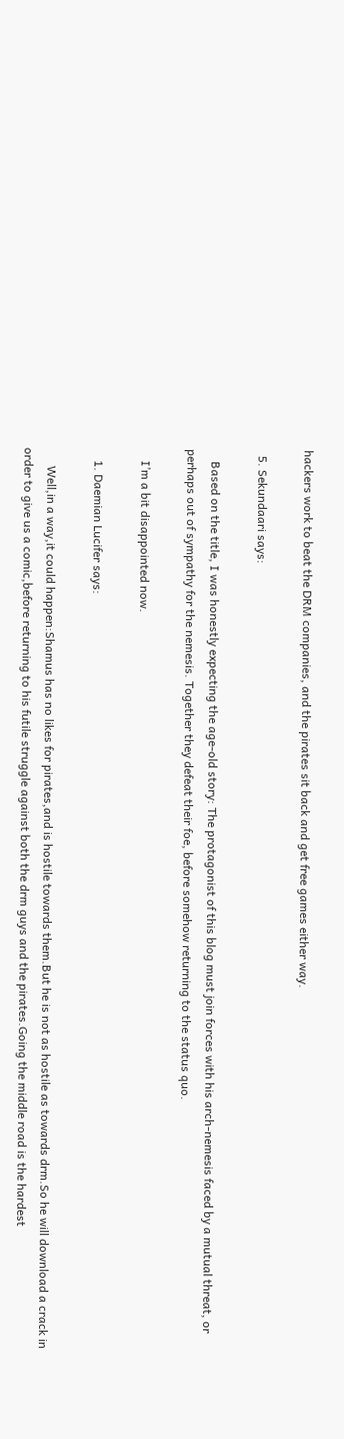hackers work to beat the DRM companies, and the pirates sit back and get free games either way.

  5. Sekundaari says:

    Based on the title, I was honestly expecting the age-old story: The protagonist of this blog must join forces with his arch-nemesis faced by a mutual threat, or perhaps out of sympathy for the nemesis. Together they defeat their foe, before somehow returning to the status quo.

    I’m a bit disappointed now.

    1. Daemian Lucifer says:

      Well,in a way,it could happen:Shamus has no likes for pirates,and is hostile towards them.But he is not as hostile as towards drm.So he will download a crack in order to give us a comic,before returning to his futile struggle against both the drm guys and the pirates.Going the middle road is the hardest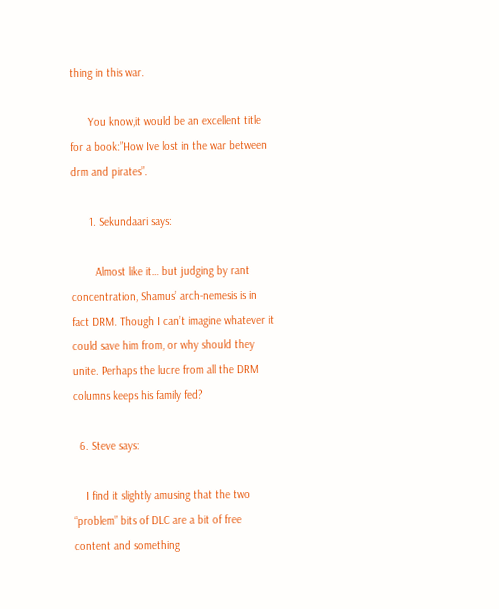thing in this war.

      You know,it would be an excellent title for a book:”How Ive lost in the war between drm and pirates”.

      1. Sekundaari says:

        Almost like it… but judging by rant concentration, Shamus’ arch-nemesis is in fact DRM. Though I can’t imagine whatever it could save him from, or why should they unite. Perhaps the lucre from all the DRM columns keeps his family fed?

  6. Steve says:

    I find it slightly amusing that the two “problem” bits of DLC are a bit of free content and something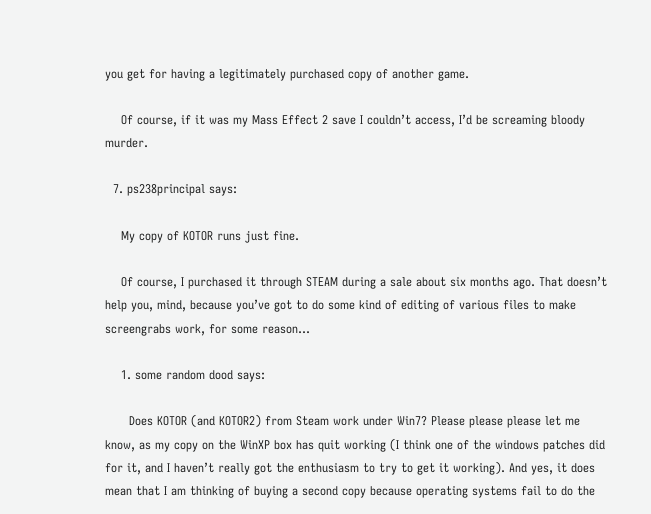you get for having a legitimately purchased copy of another game.

    Of course, if it was my Mass Effect 2 save I couldn’t access, I’d be screaming bloody murder.

  7. ps238principal says:

    My copy of KOTOR runs just fine.

    Of course, I purchased it through STEAM during a sale about six months ago. That doesn’t help you, mind, because you’ve got to do some kind of editing of various files to make screengrabs work, for some reason…

    1. some random dood says:

      Does KOTOR (and KOTOR2) from Steam work under Win7? Please please please let me know, as my copy on the WinXP box has quit working (I think one of the windows patches did for it, and I haven’t really got the enthusiasm to try to get it working). And yes, it does mean that I am thinking of buying a second copy because operating systems fail to do the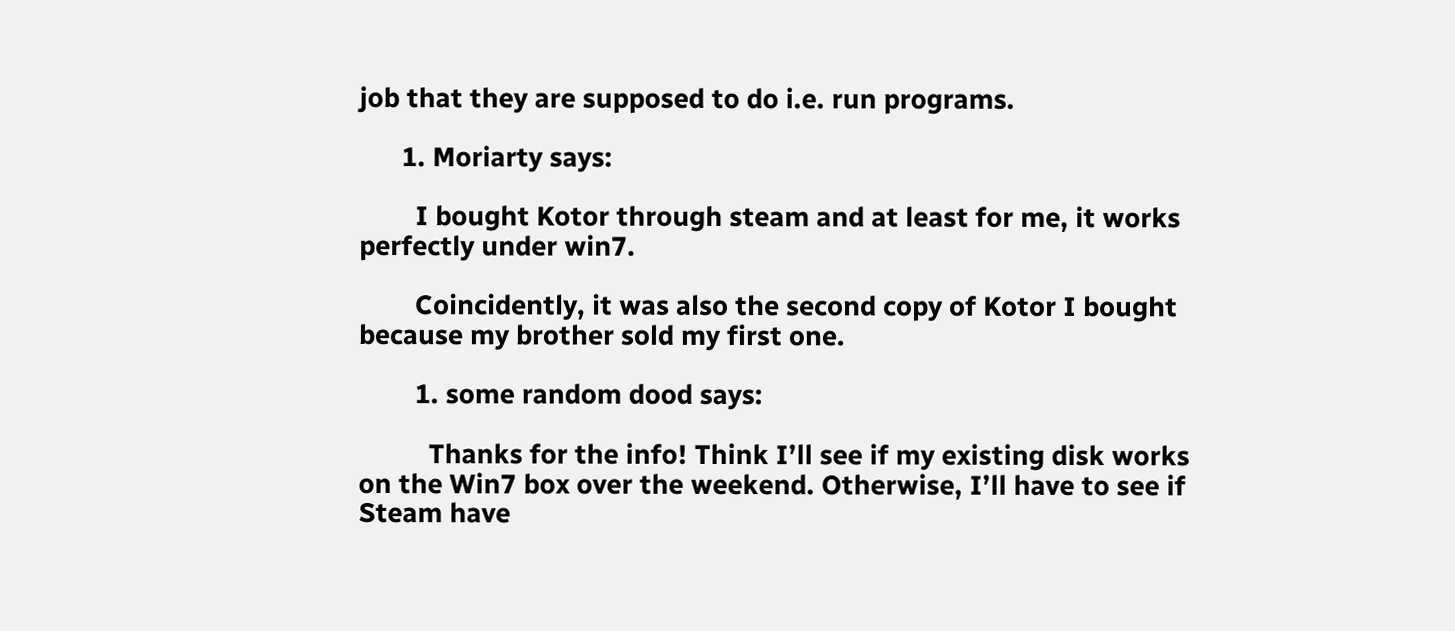job that they are supposed to do i.e. run programs.

      1. Moriarty says:

        I bought Kotor through steam and at least for me, it works perfectly under win7.

        Coincidently, it was also the second copy of Kotor I bought because my brother sold my first one.

        1. some random dood says:

          Thanks for the info! Think I’ll see if my existing disk works on the Win7 box over the weekend. Otherwise, I’ll have to see if Steam have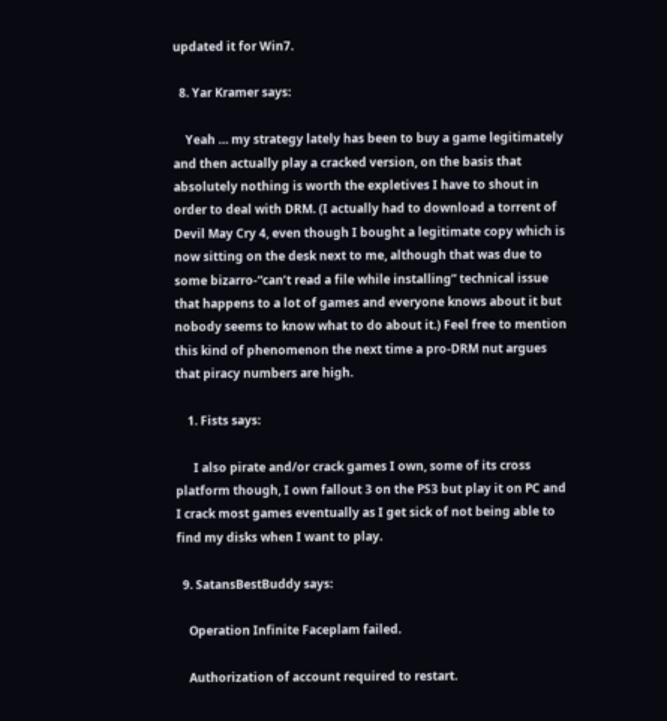updated it for Win7.

  8. Yar Kramer says:

    Yeah … my strategy lately has been to buy a game legitimately and then actually play a cracked version, on the basis that absolutely nothing is worth the expletives I have to shout in order to deal with DRM. (I actually had to download a torrent of Devil May Cry 4, even though I bought a legitimate copy which is now sitting on the desk next to me, although that was due to some bizarro-“can’t read a file while installing” technical issue that happens to a lot of games and everyone knows about it but nobody seems to know what to do about it.) Feel free to mention this kind of phenomenon the next time a pro-DRM nut argues that piracy numbers are high.

    1. Fists says:

      I also pirate and/or crack games I own, some of its cross platform though, I own fallout 3 on the PS3 but play it on PC and I crack most games eventually as I get sick of not being able to find my disks when I want to play.

  9. SatansBestBuddy says:

    Operation Infinite Faceplam failed.

    Authorization of account required to restart.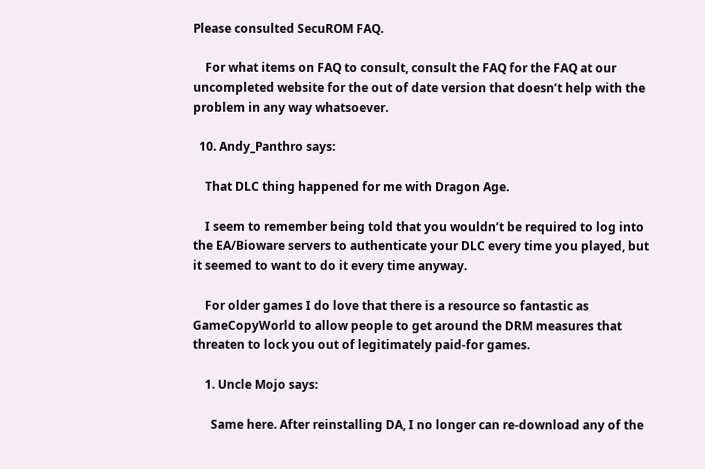Please consulted SecuROM FAQ.

    For what items on FAQ to consult, consult the FAQ for the FAQ at our uncompleted website for the out of date version that doesn’t help with the problem in any way whatsoever.

  10. Andy_Panthro says:

    That DLC thing happened for me with Dragon Age.

    I seem to remember being told that you wouldn’t be required to log into the EA/Bioware servers to authenticate your DLC every time you played, but it seemed to want to do it every time anyway.

    For older games I do love that there is a resource so fantastic as GameCopyWorld to allow people to get around the DRM measures that threaten to lock you out of legitimately paid-for games.

    1. Uncle Mojo says:

      Same here. After reinstalling DA, I no longer can re-download any of the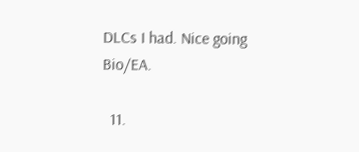DLCs I had. Nice going Bio/EA.

  11.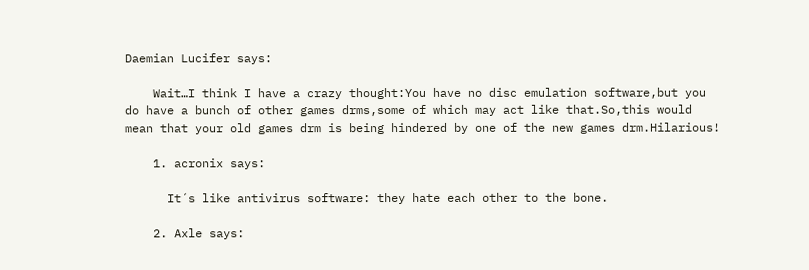Daemian Lucifer says:

    Wait…I think I have a crazy thought:You have no disc emulation software,but you do have a bunch of other games drms,some of which may act like that.So,this would mean that your old games drm is being hindered by one of the new games drm.Hilarious!

    1. acronix says:

      It´s like antivirus software: they hate each other to the bone.

    2. Axle says: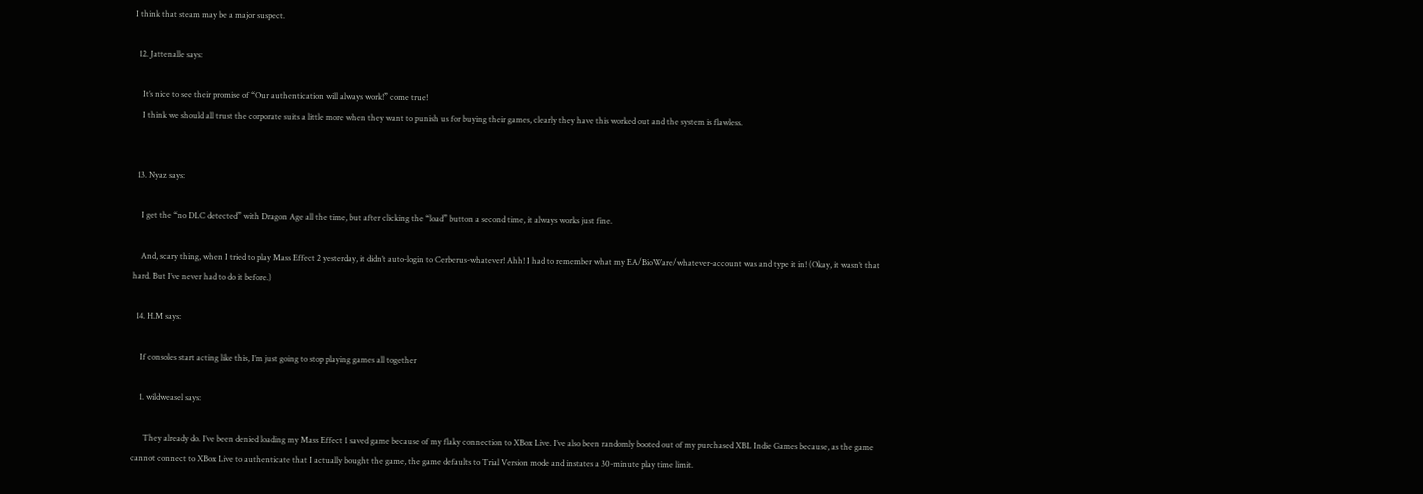I think that steam may be a major suspect.

  12. Jattenalle says:

    It’s nice to see their promise of “Our authentication will always work!” come true!
    I think we should all trust the corporate suits a little more when they want to punish us for buying their games, clearly they have this worked out and the system is flawless.


  13. Nyaz says:

    I get the “no DLC detected” with Dragon Age all the time, but after clicking the “load” button a second time, it always works just fine.

    And, scary thing, when I tried to play Mass Effect 2 yesterday, it didn’t auto-login to Cerberus-whatever! Ahh! I had to remember what my EA/BioWare/whatever-account was and type it in! (Okay, it wasn’t that hard. But I’ve never had to do it before.)

  14. H.M says:

    If consoles start acting like this, I’m just going to stop playing games all together

    1. wildweasel says:

      They already do. I’ve been denied loading my Mass Effect 1 saved game because of my flaky connection to XBox Live. I’ve also been randomly booted out of my purchased XBL Indie Games because, as the game cannot connect to XBox Live to authenticate that I actually bought the game, the game defaults to Trial Version mode and instates a 30-minute play time limit.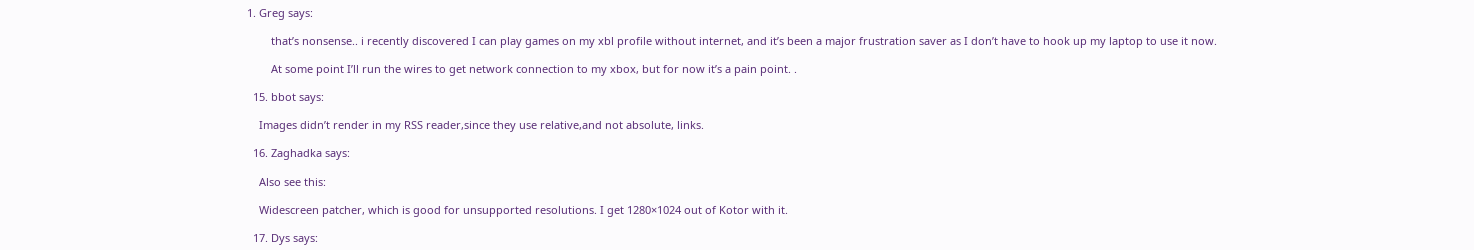1. Greg says:

        that’s nonsense.. i recently discovered I can play games on my xbl profile without internet, and it’s been a major frustration saver as I don’t have to hook up my laptop to use it now.

        At some point I’ll run the wires to get network connection to my xbox, but for now it’s a pain point. .

  15. bbot says:

    Images didn’t render in my RSS reader,since they use relative,and not absolute, links.

  16. Zaghadka says:

    Also see this:

    Widescreen patcher, which is good for unsupported resolutions. I get 1280×1024 out of Kotor with it.

  17. Dys says: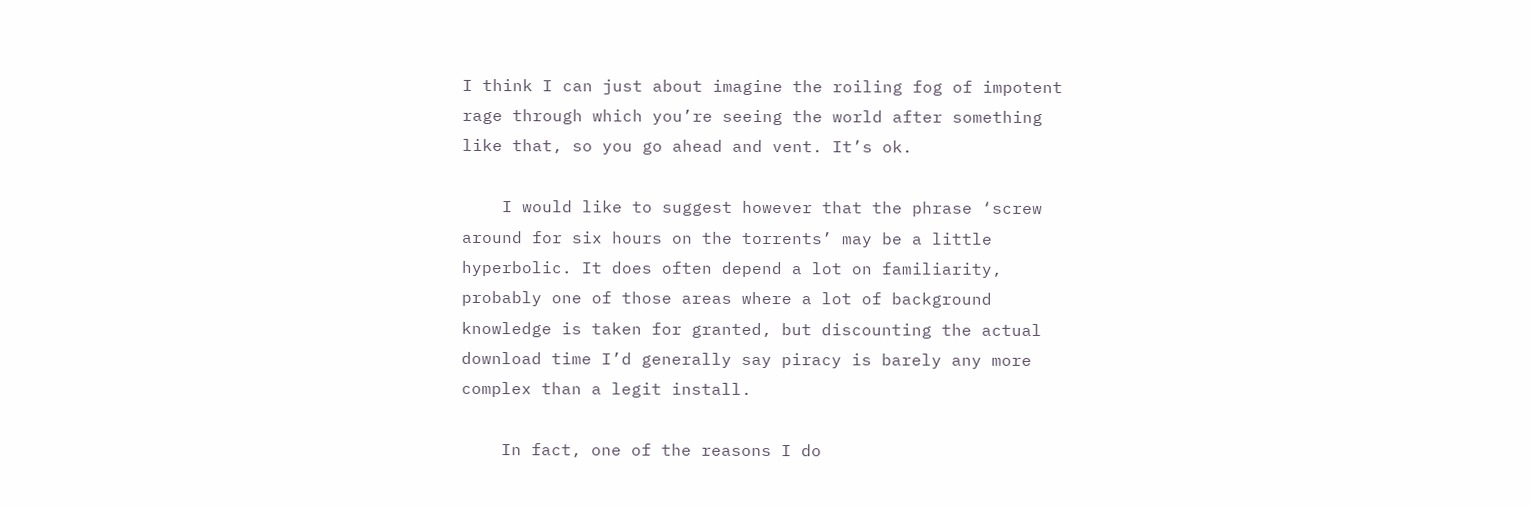I think I can just about imagine the roiling fog of impotent rage through which you’re seeing the world after something like that, so you go ahead and vent. It’s ok.

    I would like to suggest however that the phrase ‘screw around for six hours on the torrents’ may be a little hyperbolic. It does often depend a lot on familiarity, probably one of those areas where a lot of background knowledge is taken for granted, but discounting the actual download time I’d generally say piracy is barely any more complex than a legit install.

    In fact, one of the reasons I do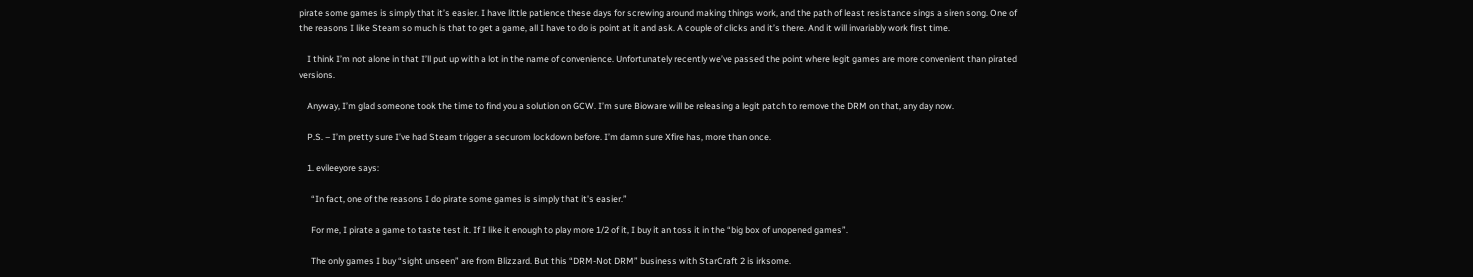pirate some games is simply that it’s easier. I have little patience these days for screwing around making things work, and the path of least resistance sings a siren song. One of the reasons I like Steam so much is that to get a game, all I have to do is point at it and ask. A couple of clicks and it’s there. And it will invariably work first time.

    I think I’m not alone in that I’ll put up with a lot in the name of convenience. Unfortunately recently we’ve passed the point where legit games are more convenient than pirated versions.

    Anyway, I’m glad someone took the time to find you a solution on GCW. I’m sure Bioware will be releasing a legit patch to remove the DRM on that, any day now.

    P.S. – I’m pretty sure I’ve had Steam trigger a securom lockdown before. I’m damn sure Xfire has, more than once.

    1. evileeyore says:

      “In fact, one of the reasons I do pirate some games is simply that it's easier.”

      For me, I pirate a game to taste test it. If I like it enough to play more 1/2 of it, I buy it an toss it in the “big box of unopened games”.

      The only games I buy “sight unseen” are from Blizzard. But this “DRM-Not DRM” business with StarCraft 2 is irksome.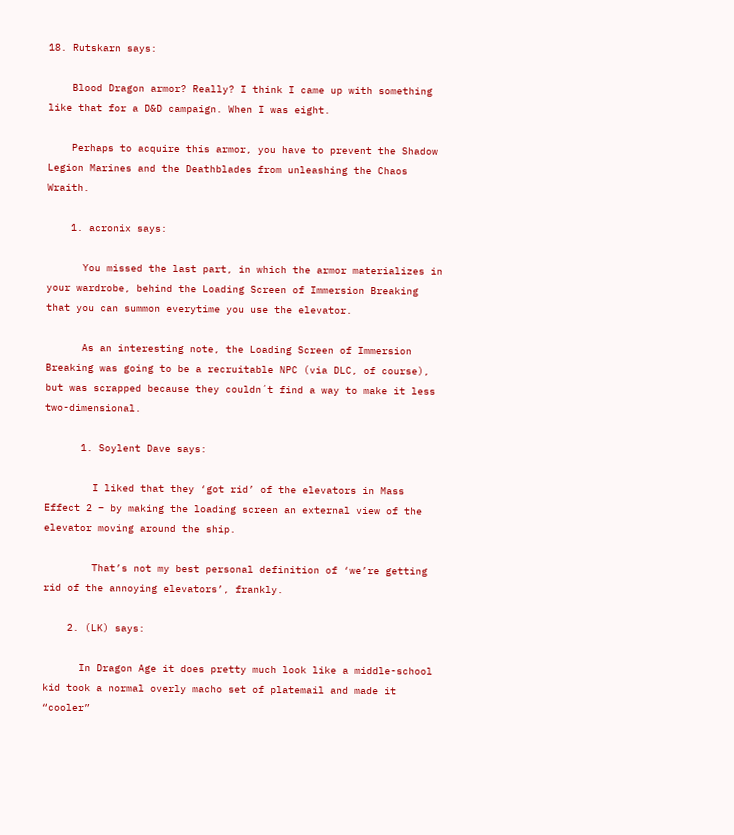18. Rutskarn says:

    Blood Dragon armor? Really? I think I came up with something like that for a D&D campaign. When I was eight.

    Perhaps to acquire this armor, you have to prevent the Shadow Legion Marines and the Deathblades from unleashing the Chaos Wraith.

    1. acronix says:

      You missed the last part, in which the armor materializes in your wardrobe, behind the Loading Screen of Immersion Breaking that you can summon everytime you use the elevator.

      As an interesting note, the Loading Screen of Immersion Breaking was going to be a recruitable NPC (via DLC, of course), but was scrapped because they couldn´t find a way to make it less two-dimensional.

      1. Soylent Dave says:

        I liked that they ‘got rid’ of the elevators in Mass Effect 2 – by making the loading screen an external view of the elevator moving around the ship.

        That’s not my best personal definition of ‘we’re getting rid of the annoying elevators’, frankly.

    2. (LK) says:

      In Dragon Age it does pretty much look like a middle-school kid took a normal overly macho set of platemail and made it “cooler”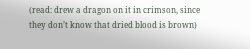(read: drew a dragon on it in crimson, since they don’t know that dried blood is brown)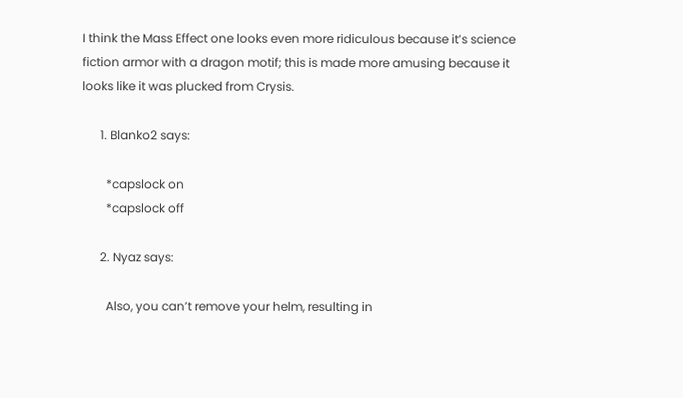I think the Mass Effect one looks even more ridiculous because it’s science fiction armor with a dragon motif; this is made more amusing because it looks like it was plucked from Crysis.

      1. Blanko2 says:

        *capslock on
        *capslock off

      2. Nyaz says:

        Also, you can’t remove your helm, resulting in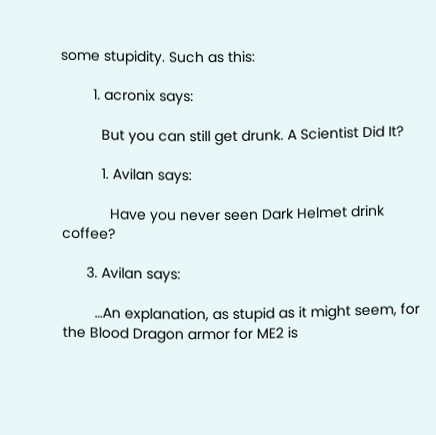some stupidity. Such as this:

        1. acronix says:

          But you can still get drunk. A Scientist Did It?

          1. Avilan says:

            Have you never seen Dark Helmet drink coffee?

      3. Avilan says:

        …An explanation, as stupid as it might seem, for the Blood Dragon armor for ME2 is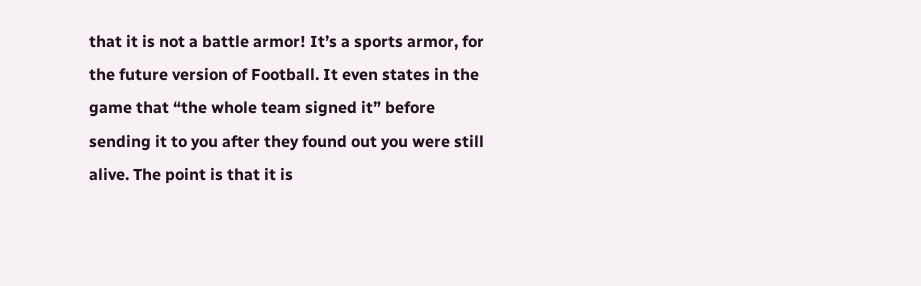that it is not a battle armor! It’s a sports armor, for the future version of Football. It even states in the game that “the whole team signed it” before sending it to you after they found out you were still alive. The point is that it is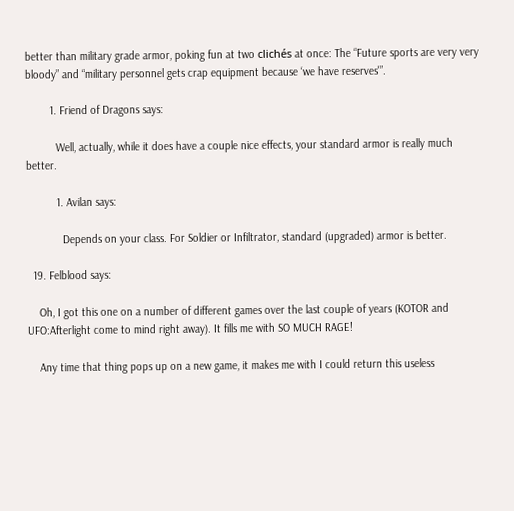better than military grade armor, poking fun at two clichés at once: The “Future sports are very very bloody” and “military personnel gets crap equipment because ‘we have reserves'”.

        1. Friend of Dragons says:

          Well, actually, while it does have a couple nice effects, your standard armor is really much better.

          1. Avilan says:

            Depends on your class. For Soldier or Infiltrator, standard (upgraded) armor is better.

  19. Felblood says:

    Oh, I got this one on a number of different games over the last couple of years (KOTOR and UFO:Afterlight come to mind right away). It fills me with SO MUCH RAGE!

    Any time that thing pops up on a new game, it makes me with I could return this useless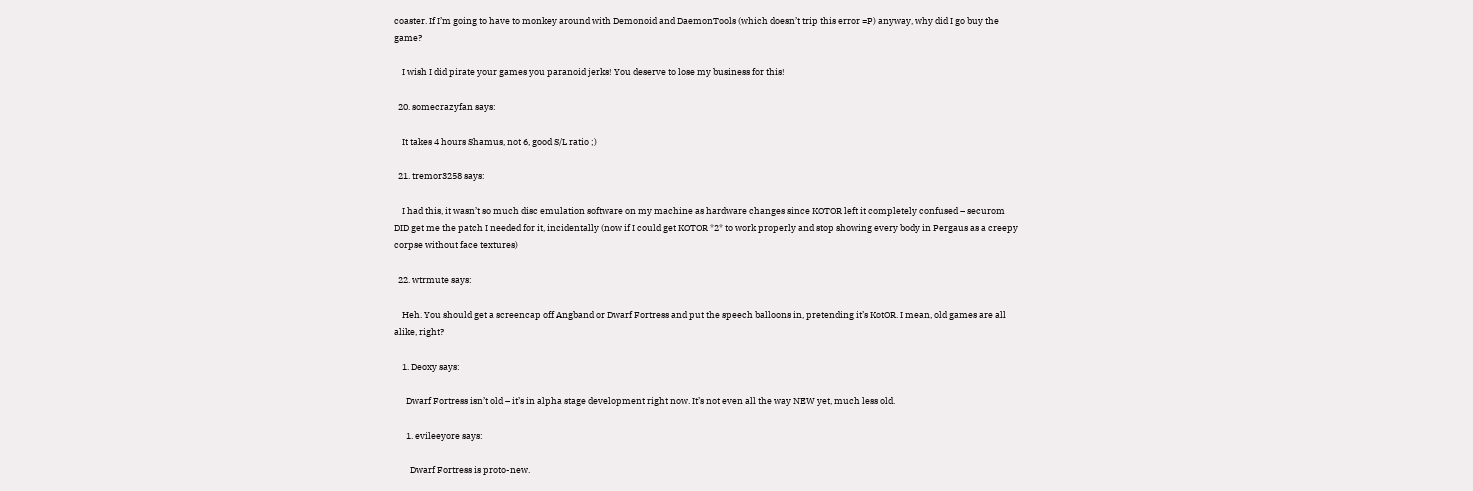coaster. If I’m going to have to monkey around with Demonoid and DaemonTools (which doesn’t trip this error =P) anyway, why did I go buy the game?

    I wish I did pirate your games you paranoid jerks! You deserve to lose my business for this!

  20. somecrazyfan says:

    It takes 4 hours Shamus, not 6, good S/L ratio ;)

  21. tremor3258 says:

    I had this, it wasn’t so much disc emulation software on my machine as hardware changes since KOTOR left it completely confused – securom DID get me the patch I needed for it, incidentally (now if I could get KOTOR *2* to work properly and stop showing every body in Pergaus as a creepy corpse without face textures)

  22. wtrmute says:

    Heh. You should get a screencap off Angband or Dwarf Fortress and put the speech balloons in, pretending it’s KotOR. I mean, old games are all alike, right?

    1. Deoxy says:

      Dwarf Fortress isn’t old – it’s in alpha stage development right now. It’s not even all the way NEW yet, much less old.

      1. evileeyore says:

        Dwarf Fortress is proto-new.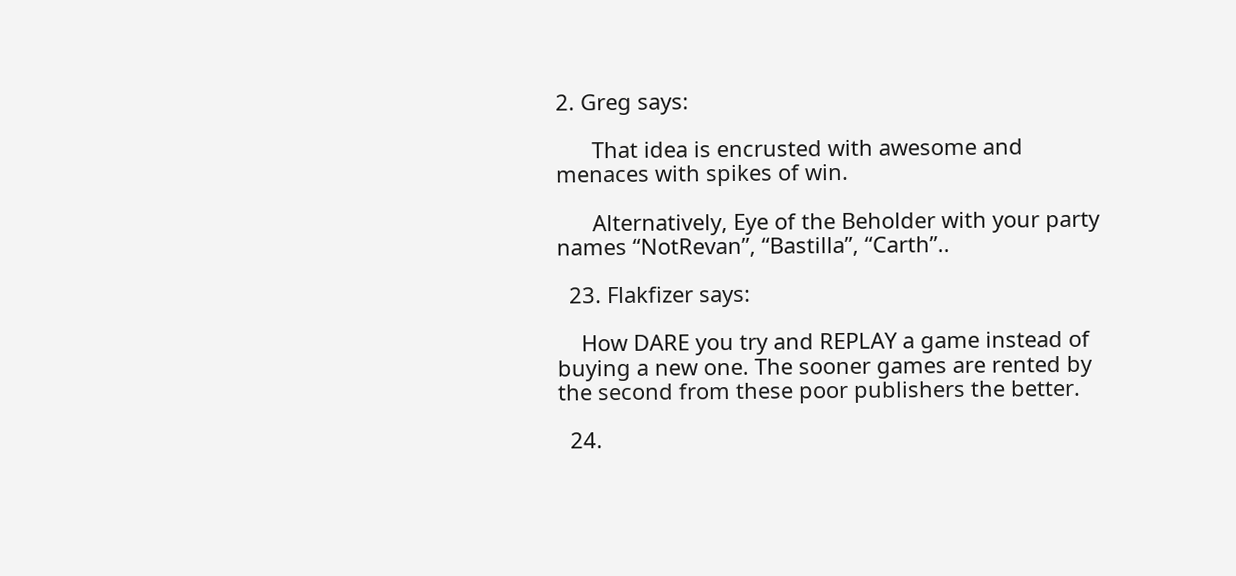2. Greg says:

      That idea is encrusted with awesome and menaces with spikes of win.

      Alternatively, Eye of the Beholder with your party names “NotRevan”, “Bastilla”, “Carth”..

  23. Flakfizer says:

    How DARE you try and REPLAY a game instead of buying a new one. The sooner games are rented by the second from these poor publishers the better.

  24.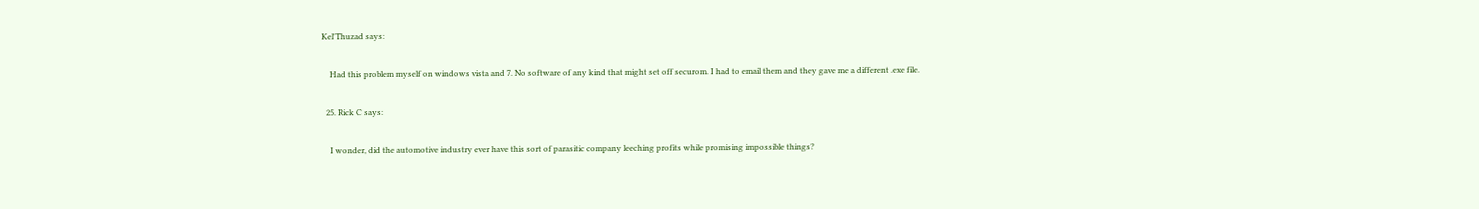Kel'Thuzad says:

    Had this problem myself on windows vista and 7. No software of any kind that might set off securom. I had to email them and they gave me a different .exe file.

  25. Rick C says:

    I wonder, did the automotive industry ever have this sort of parasitic company leeching profits while promising impossible things?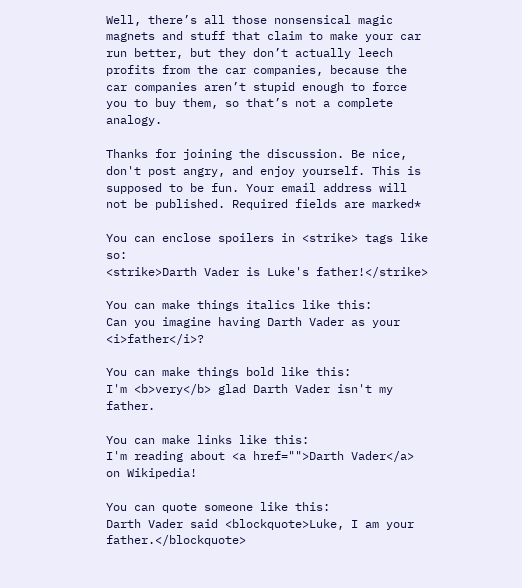Well, there’s all those nonsensical magic magnets and stuff that claim to make your car run better, but they don’t actually leech profits from the car companies, because the car companies aren’t stupid enough to force you to buy them, so that’s not a complete analogy.

Thanks for joining the discussion. Be nice, don't post angry, and enjoy yourself. This is supposed to be fun. Your email address will not be published. Required fields are marked*

You can enclose spoilers in <strike> tags like so:
<strike>Darth Vader is Luke's father!</strike>

You can make things italics like this:
Can you imagine having Darth Vader as your <i>father</i>?

You can make things bold like this:
I'm <b>very</b> glad Darth Vader isn't my father.

You can make links like this:
I'm reading about <a href="">Darth Vader</a> on Wikipedia!

You can quote someone like this:
Darth Vader said <blockquote>Luke, I am your father.</blockquote>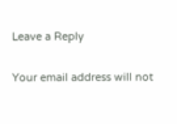Leave a Reply

Your email address will not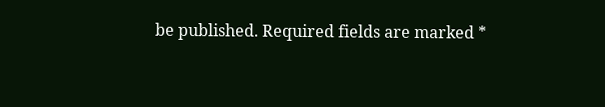be published. Required fields are marked *